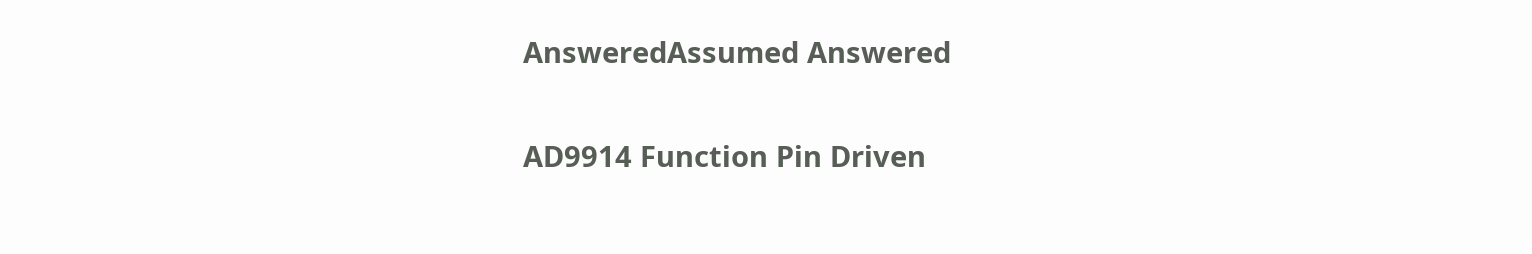AnsweredAssumed Answered

AD9914 Function Pin Driven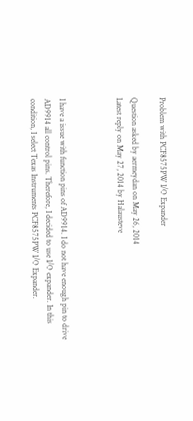Problem with PCF8575PW I/O Expander

Question asked by aermeydan on May 26, 2014
Latest reply on May 27, 2014 by Halausteve



I have a issue with function pins of AD9914. I do not have enough pin to drive AD9914 all control pins. Therefore, I decided to use I/O expander. In this condition, I select Texas Instruments PCF8575PW I/O Expander.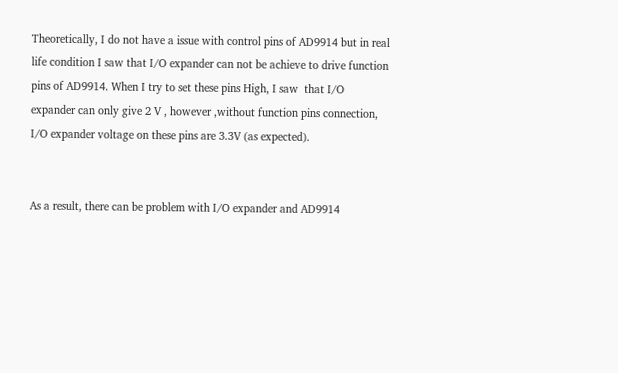Theoretically, I do not have a issue with control pins of AD9914 but in real life condition I saw that I/O expander can not be achieve to drive function pins of AD9914. When I try to set these pins High, I saw  that I/O expander can only give 2 V , however ,without function pins connection, I/O expander voltage on these pins are 3.3V (as expected).


As a result, there can be problem with I/O expander and AD9914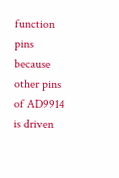function pins because other pins of AD9914 is driven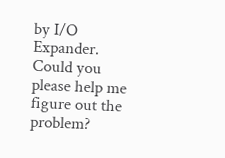by I/O Expander. Could you please help me figure out the problem?